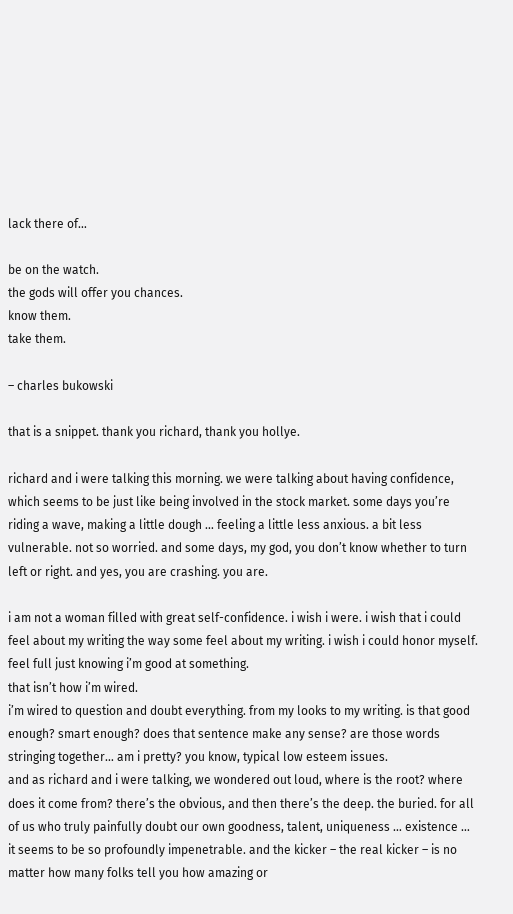lack there of…

be on the watch.
the gods will offer you chances.
know them.
take them.

– charles bukowski

that is a snippet. thank you richard, thank you hollye.

richard and i were talking this morning. we were talking about having confidence, which seems to be just like being involved in the stock market. some days you’re riding a wave, making a little dough … feeling a little less anxious. a bit less vulnerable. not so worried. and some days, my god, you don’t know whether to turn left or right. and yes, you are crashing. you are.

i am not a woman filled with great self-confidence. i wish i were. i wish that i could feel about my writing the way some feel about my writing. i wish i could honor myself. feel full just knowing i’m good at something.
that isn’t how i’m wired.
i’m wired to question and doubt everything. from my looks to my writing. is that good enough? smart enough? does that sentence make any sense? are those words stringing together… am i pretty? you know, typical low esteem issues.
and as richard and i were talking, we wondered out loud, where is the root? where does it come from? there’s the obvious, and then there’s the deep. the buried. for all of us who truly painfully doubt our own goodness, talent, uniqueness … existence … it seems to be so profoundly impenetrable. and the kicker – the real kicker – is no matter how many folks tell you how amazing or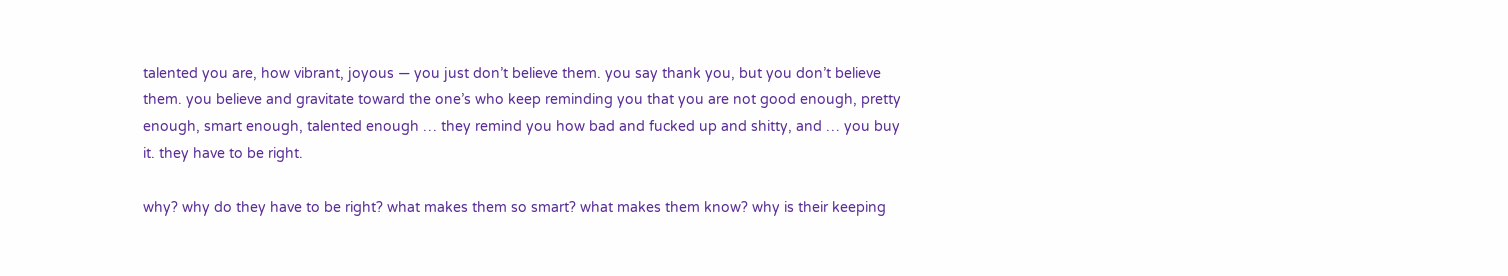talented you are, how vibrant, joyous — you just don’t believe them. you say thank you, but you don’t believe them. you believe and gravitate toward the one’s who keep reminding you that you are not good enough, pretty enough, smart enough, talented enough … they remind you how bad and fucked up and shitty, and … you buy it. they have to be right.

why? why do they have to be right? what makes them so smart? what makes them know? why is their keeping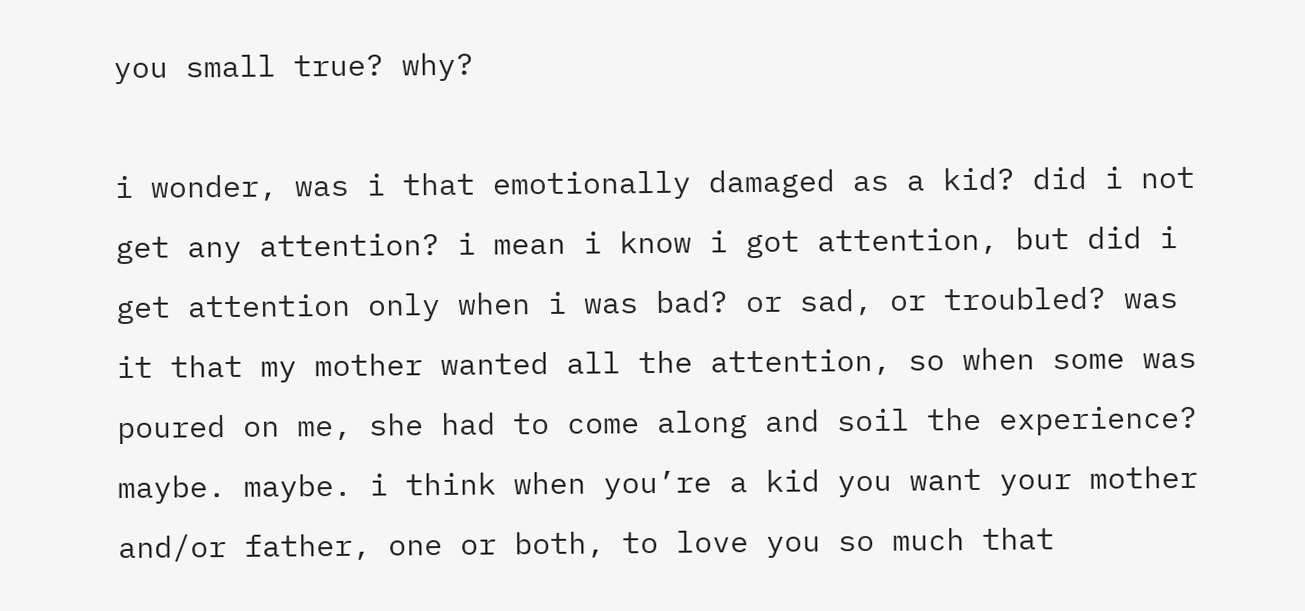you small true? why?

i wonder, was i that emotionally damaged as a kid? did i not get any attention? i mean i know i got attention, but did i get attention only when i was bad? or sad, or troubled? was it that my mother wanted all the attention, so when some was poured on me, she had to come along and soil the experience? maybe. maybe. i think when you’re a kid you want your mother and/or father, one or both, to love you so much that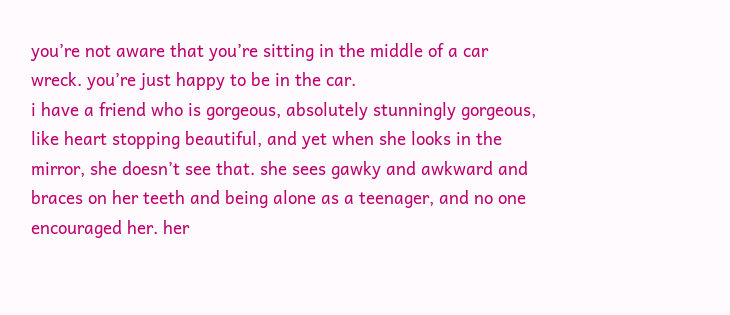you’re not aware that you’re sitting in the middle of a car wreck. you’re just happy to be in the car.
i have a friend who is gorgeous, absolutely stunningly gorgeous, like heart stopping beautiful, and yet when she looks in the mirror, she doesn’t see that. she sees gawky and awkward and braces on her teeth and being alone as a teenager, and no one encouraged her. her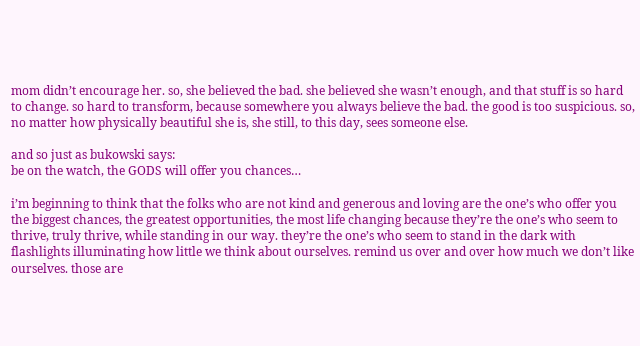mom didn’t encourage her. so, she believed the bad. she believed she wasn’t enough, and that stuff is so hard to change. so hard to transform, because somewhere you always believe the bad. the good is too suspicious. so, no matter how physically beautiful she is, she still, to this day, sees someone else.

and so just as bukowski says:
be on the watch, the GODS will offer you chances…

i’m beginning to think that the folks who are not kind and generous and loving are the one’s who offer you the biggest chances, the greatest opportunities, the most life changing because they’re the one’s who seem to thrive, truly thrive, while standing in our way. they’re the one’s who seem to stand in the dark with flashlights illuminating how little we think about ourselves. remind us over and over how much we don’t like ourselves. those are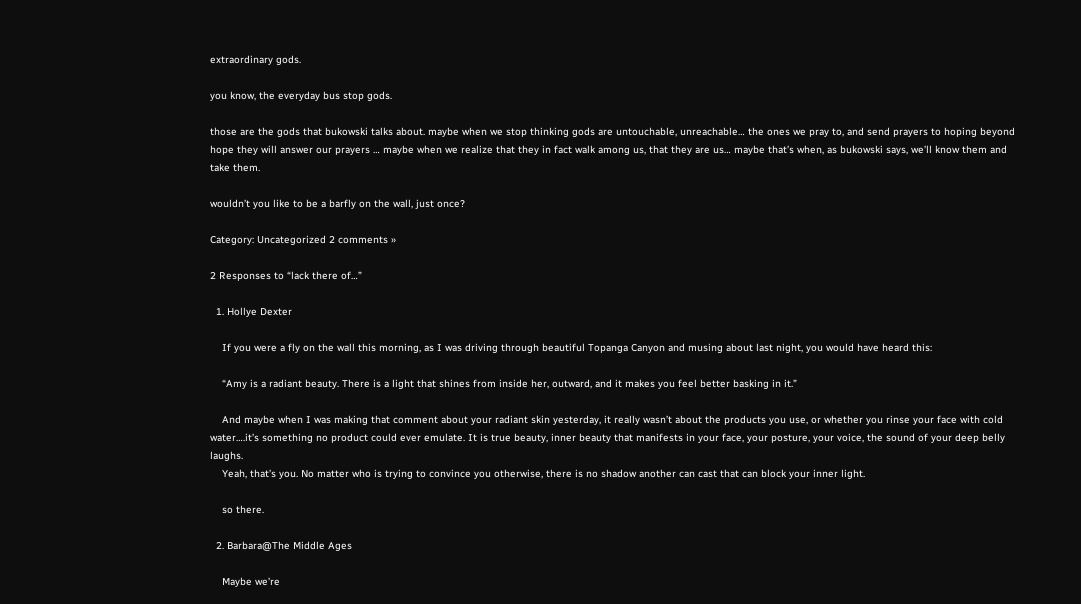extraordinary gods.

you know, the everyday bus stop gods.

those are the gods that bukowski talks about. maybe when we stop thinking gods are untouchable, unreachable… the ones we pray to, and send prayers to hoping beyond hope they will answer our prayers … maybe when we realize that they in fact walk among us, that they are us… maybe that’s when, as bukowski says, we’ll know them and take them.

wouldn’t you like to be a barfly on the wall, just once?

Category: Uncategorized 2 comments »

2 Responses to “lack there of…”

  1. Hollye Dexter

    If you were a fly on the wall this morning, as I was driving through beautiful Topanga Canyon and musing about last night, you would have heard this:

    “Amy is a radiant beauty. There is a light that shines from inside her, outward, and it makes you feel better basking in it.”

    And maybe when I was making that comment about your radiant skin yesterday, it really wasn’t about the products you use, or whether you rinse your face with cold water….it’s something no product could ever emulate. It is true beauty, inner beauty that manifests in your face, your posture, your voice, the sound of your deep belly laughs.
    Yeah, that’s you. No matter who is trying to convince you otherwise, there is no shadow another can cast that can block your inner light.

    so there.

  2. Barbara@The Middle Ages

    Maybe we’re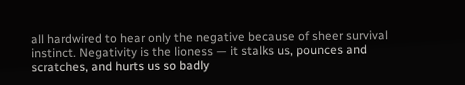all hardwired to hear only the negative because of sheer survival instinct. Negativity is the lioness — it stalks us, pounces and scratches, and hurts us so badly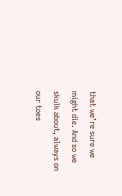that we’re sure we might die. And so we skulk about, always on our toes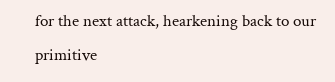for the next attack, hearkening back to our primitive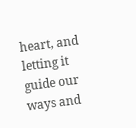heart, and letting it guide our ways and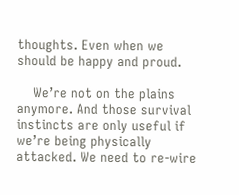thoughts. Even when we should be happy and proud.

    We’re not on the plains anymore. And those survival instincts are only useful if we’re being physically attacked. We need to re-wire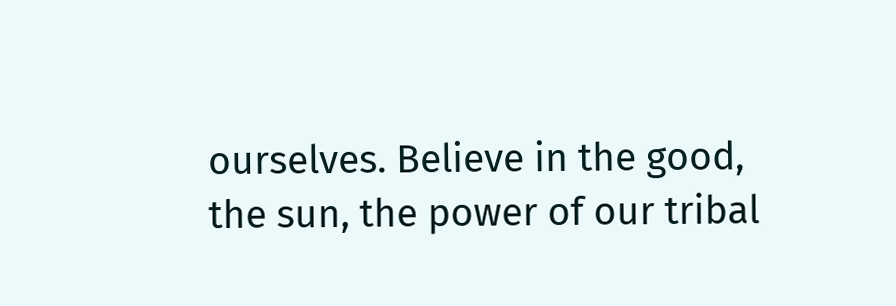ourselves. Believe in the good, the sun, the power of our tribal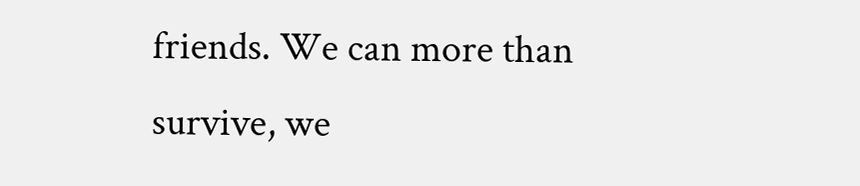friends. We can more than survive, we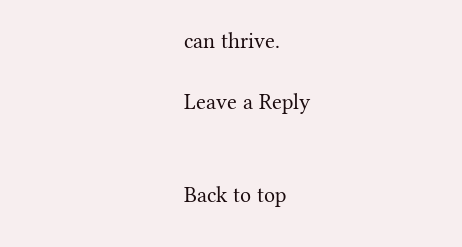can thrive.

Leave a Reply


Back to top